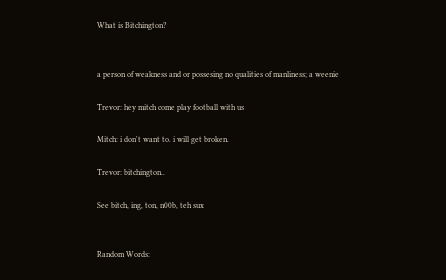What is Bitchington?


a person of weakness and or possesing no qualities of manliness; a weenie

Trevor: hey mitch come play football with us

Mitch: i don't want to. i will get broken.

Trevor: bitchington..

See bitch, ing, ton, n00b, teh sux


Random Words: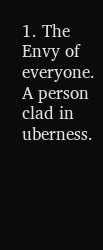1. The Envy of everyone. A person clad in uberness.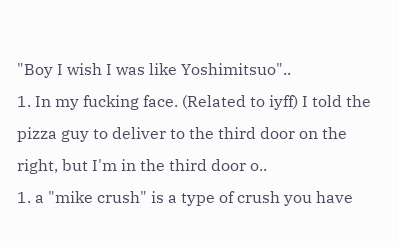"Boy I wish I was like Yoshimitsuo"..
1. In my fucking face. (Related to iyff) I told the pizza guy to deliver to the third door on the right, but I'm in the third door o..
1. a "mike crush" is a type of crush you have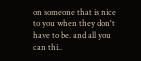on someone that is nice to you when they don't have to be. and all you can thi..